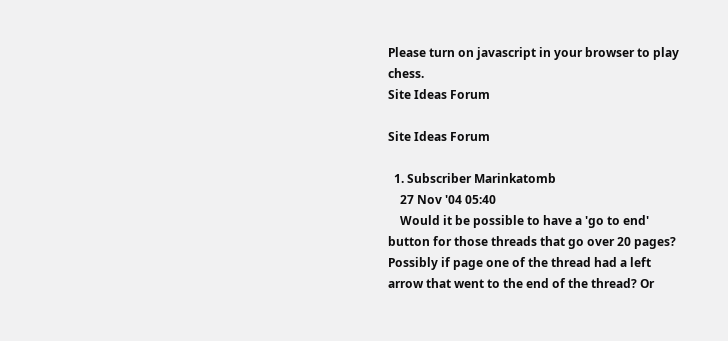Please turn on javascript in your browser to play chess.
Site Ideas Forum

Site Ideas Forum

  1. Subscriber Marinkatomb
    27 Nov '04 05:40
    Would it be possible to have a 'go to end' button for those threads that go over 20 pages? Possibly if page one of the thread had a left arrow that went to the end of the thread? Or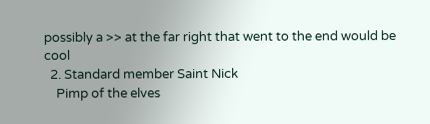possibly a >> at the far right that went to the end would be cool
  2. Standard member Saint Nick
    Pimp of the elves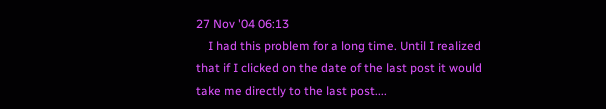27 Nov '04 06:13
    I had this problem for a long time. Until I realized that if I clicked on the date of the last post it would take me directly to the last post....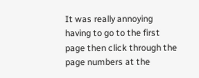It was really annoying having to go to the first page then click through the page numbers at the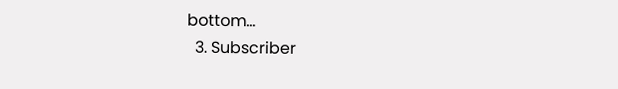bottom...
  3. Subscriber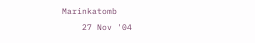Marinkatomb
    27 Nov '04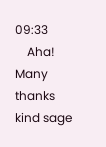09:33
    Aha! Many thanks kind sage